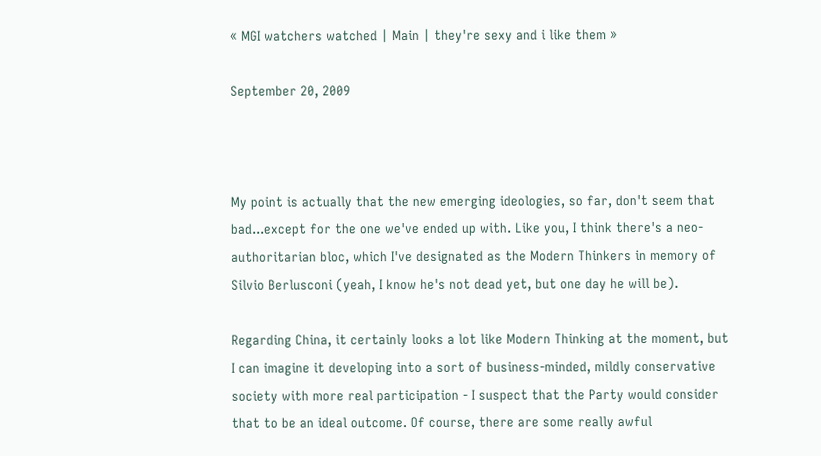« MGI watchers watched | Main | they're sexy and i like them »

September 20, 2009



My point is actually that the new emerging ideologies, so far, don't seem that bad...except for the one we've ended up with. Like you, I think there's a neo-authoritarian bloc, which I've designated as the Modern Thinkers in memory of Silvio Berlusconi (yeah, I know he's not dead yet, but one day he will be).

Regarding China, it certainly looks a lot like Modern Thinking at the moment, but I can imagine it developing into a sort of business-minded, mildly conservative society with more real participation - I suspect that the Party would consider that to be an ideal outcome. Of course, there are some really awful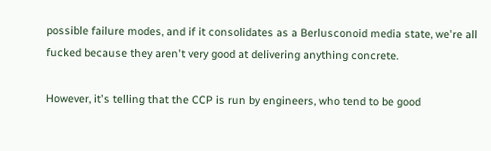possible failure modes, and if it consolidates as a Berlusconoid media state, we're all fucked because they aren't very good at delivering anything concrete.

However, it's telling that the CCP is run by engineers, who tend to be good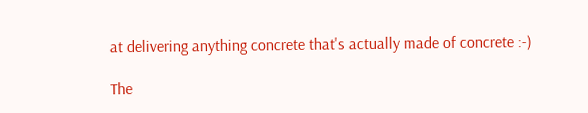at delivering anything concrete that's actually made of concrete :-)

The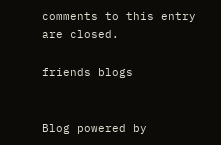comments to this entry are closed.

friends blogs


Blog powered by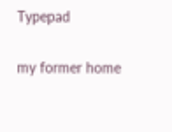Typepad

my former home